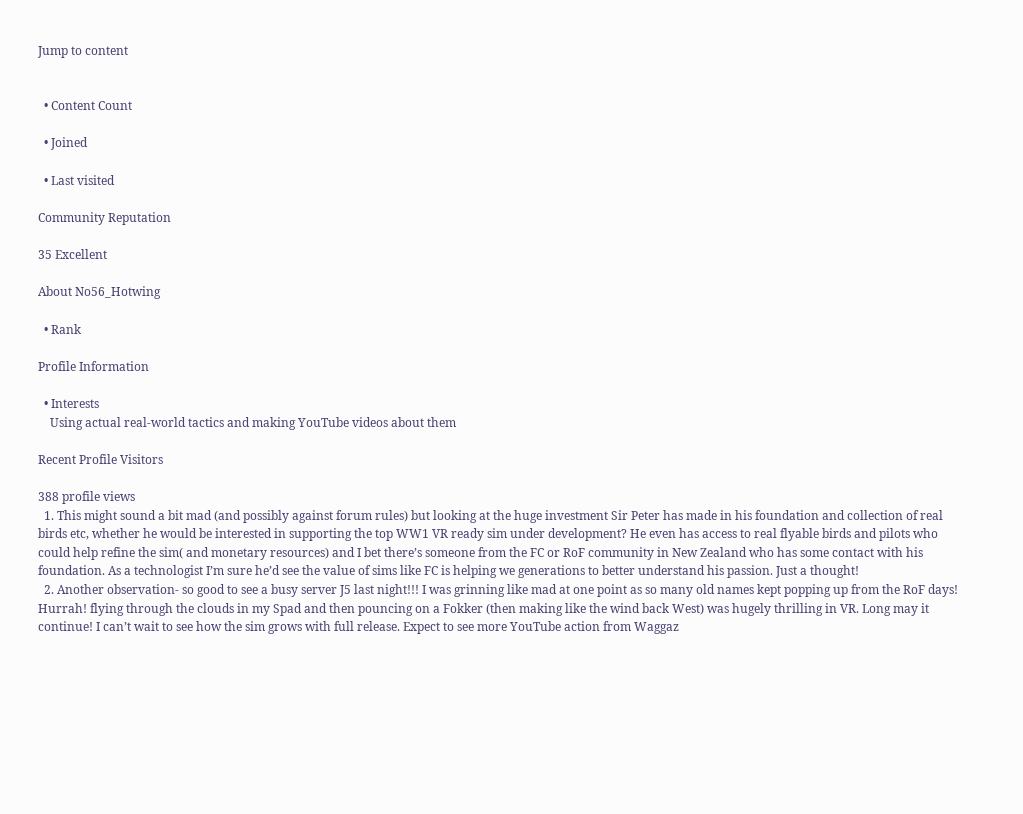Jump to content


  • Content Count

  • Joined

  • Last visited

Community Reputation

35 Excellent

About No56_Hotwing

  • Rank

Profile Information

  • Interests
    Using actual real-world tactics and making YouTube videos about them

Recent Profile Visitors

388 profile views
  1. This might sound a bit mad (and possibly against forum rules) but looking at the huge investment Sir Peter has made in his foundation and collection of real birds etc, whether he would be interested in supporting the top WW1 VR ready sim under development? He even has access to real flyable birds and pilots who could help refine the sim( and monetary resources) and I bet there’s someone from the FC or RoF community in New Zealand who has some contact with his foundation. As a technologist I’m sure he’d see the value of sims like FC is helping we generations to better understand his passion. Just a thought!
  2. Another observation- so good to see a busy server J5 last night!!! I was grinning like mad at one point as so many old names kept popping up from the RoF days! Hurrah! flying through the clouds in my Spad and then pouncing on a Fokker (then making like the wind back West) was hugely thrilling in VR. Long may it continue! I can’t wait to see how the sim grows with full release. Expect to see more YouTube action from Waggaz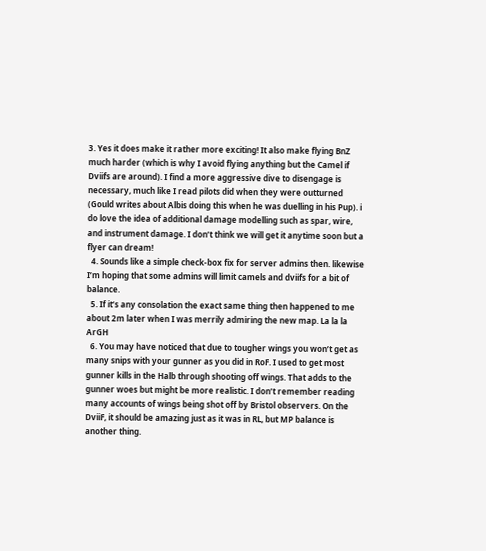3. Yes it does make it rather more exciting! It also make flying BnZ much harder (which is why I avoid flying anything but the Camel if Dviifs are around). I find a more aggressive dive to disengage is necessary, much like I read pilots did when they were outturned (Gould writes about Albis doing this when he was duelling in his Pup). i do love the idea of additional damage modelling such as spar, wire, and instrument damage. I don’t think we will get it anytime soon but a flyer can dream!
  4. Sounds like a simple check-box fix for server admins then. likewise I’m hoping that some admins will limit camels and dviifs for a bit of balance.
  5. If it’s any consolation the exact same thing then happened to me about 2m later when I was merrily admiring the new map. La la la ArGH
  6. You may have noticed that due to tougher wings you won’t get as many snips with your gunner as you did in RoF. I used to get most gunner kills in the Halb through shooting off wings. That adds to the gunner woes but might be more realistic. I don’t remember reading many accounts of wings being shot off by Bristol observers. On the DviiF, it should be amazing just as it was in RL, but MP balance is another thing.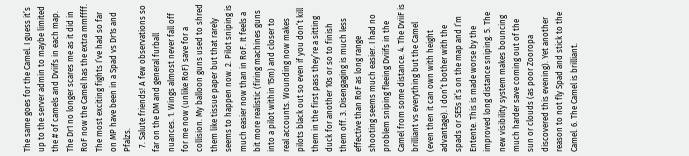The same goes for the Camel. I guess it’s up to the server admin to maybe limited the # of camels and Dviifs in each map. The Dr1 no longer scares me as it did in RoF now the Camel has the extra mmffff. The most exciting fights I’ve had so far on MP have been in a Spad vs Dr1s and Pfalzs.
  7. Salute friends! A few observations so far on the DM and general furball nuances. 1. Wings almost never fall off for me now (unlike RoF) save for a collision. My balloon guns used to shred them like tissue paper but that rarely seems to happen now. 2. Pilot sniping is much easier now than in RoF. It feels a bit more realistic (firing machines guns into a pilot within 15m) and closer to real accounts. Wounding now makes pilots black out so even if you don’t kill them in the first pass they’re a sitting duck for another 10s or so to finish them off. 3. Disengaging is much less effective than RoF as long range shooting seems much easier. I had no problem sniping fleeing Dviifs in the Camel from some distance. 4. The DviiF is brilliant vs everything but the Camel (even then it can own with height advantage). I don’t bother with the spads or SE5s it’s on the map and I’m Entente. This is made worse by the improved long distance sniping. 5. The new visibility system makes bouncing much harder save coming out of the sun or clouds (as poor Zooropa discovered this evening). Yet another reason to not fly Spad and stick to the Camel. 6. The Camel is brilliant.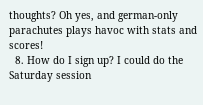thoughts? Oh yes, and german-only parachutes plays havoc with stats and scores!
  8. How do I sign up? I could do the Saturday session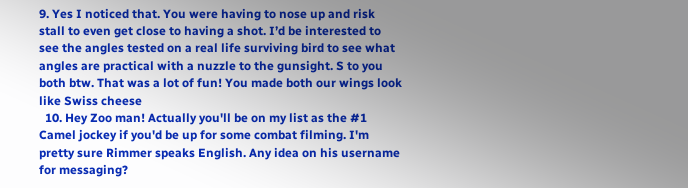9. Yes I noticed that. You were having to nose up and risk stall to even get close to having a shot. I’d be interested to see the angles tested on a real life surviving bird to see what angles are practical with a nuzzle to the gunsight. S to you both btw. That was a lot of fun! You made both our wings look like Swiss cheese
  10. Hey Zoo man! Actually you'll be on my list as the #1 Camel jockey if you'd be up for some combat filming. I'm pretty sure Rimmer speaks English. Any idea on his username for messaging?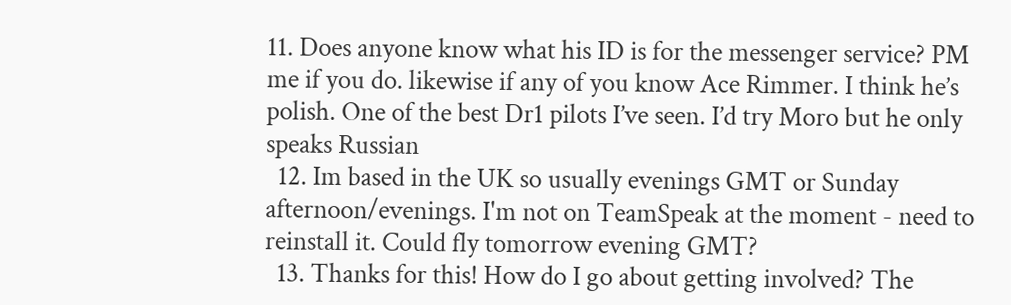11. Does anyone know what his ID is for the messenger service? PM me if you do. likewise if any of you know Ace Rimmer. I think he’s polish. One of the best Dr1 pilots I’ve seen. I’d try Moro but he only speaks Russian
  12. Im based in the UK so usually evenings GMT or Sunday afternoon/evenings. I'm not on TeamSpeak at the moment - need to reinstall it. Could fly tomorrow evening GMT?
  13. Thanks for this! How do I go about getting involved? The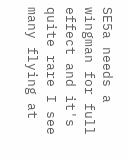SE5a needs a wingman for full effect and it's quite rare I see many flying at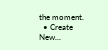the moment.
  • Create New...